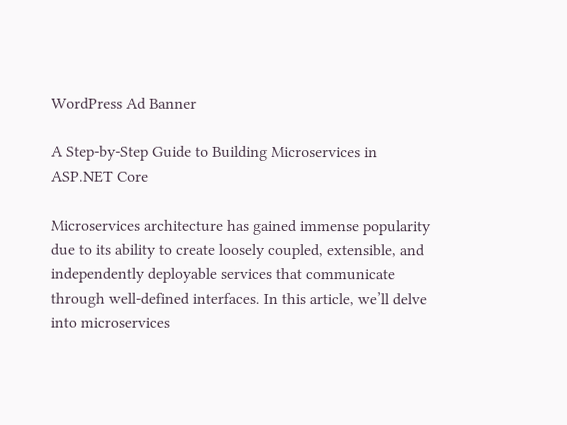WordPress Ad Banner

A Step-by-Step Guide to Building Microservices in ASP.NET Core

Microservices architecture has gained immense popularity due to its ability to create loosely coupled, extensible, and independently deployable services that communicate through well-defined interfaces. In this article, we’ll delve into microservices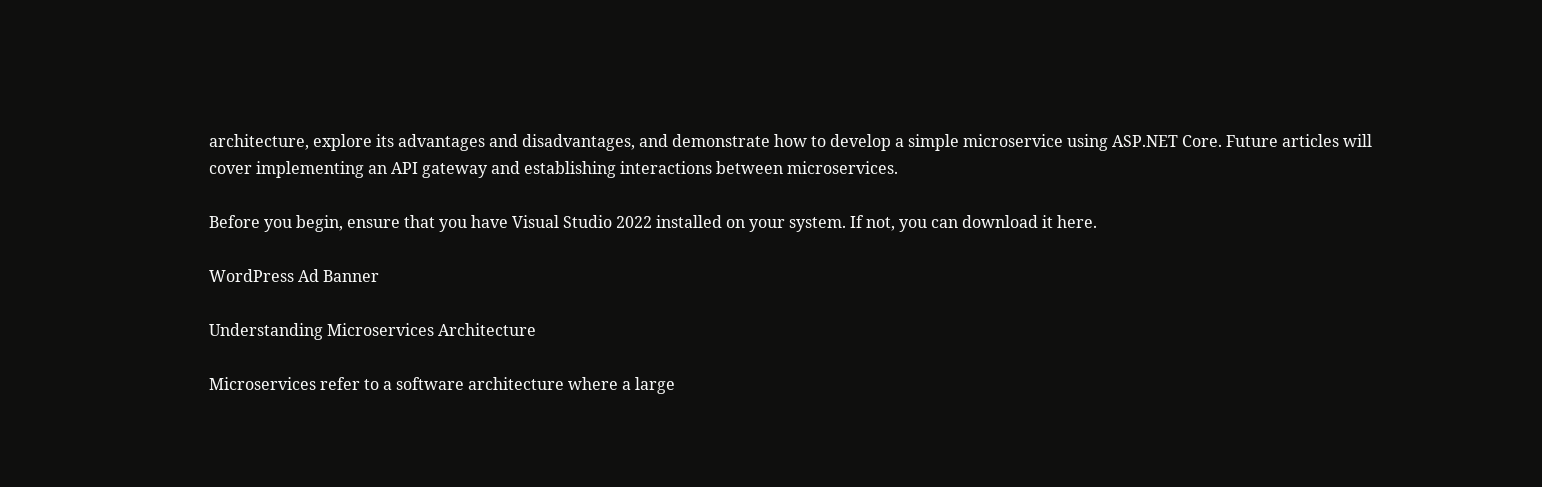architecture, explore its advantages and disadvantages, and demonstrate how to develop a simple microservice using ASP.NET Core. Future articles will cover implementing an API gateway and establishing interactions between microservices.

Before you begin, ensure that you have Visual Studio 2022 installed on your system. If not, you can download it here.

WordPress Ad Banner

Understanding Microservices Architecture

Microservices refer to a software architecture where a large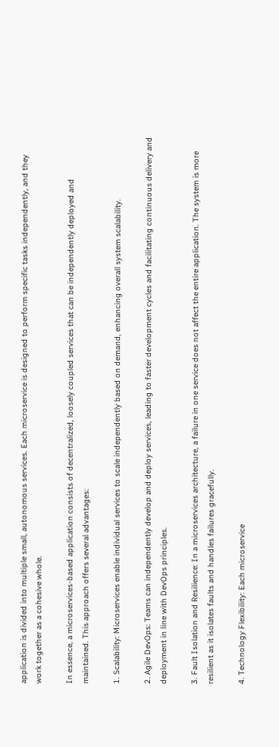application is divided into multiple small, autonomous services. Each microservice is designed to perform specific tasks independently, and they work together as a cohesive whole.

In essence, a microservices-based application consists of decentralized, loosely coupled services that can be independently deployed and maintained. This approach offers several advantages:

1. Scalability: Microservices enable individual services to scale independently based on demand, enhancing overall system scalability.

2. Agile DevOps: Teams can independently develop and deploy services, leading to faster development cycles and facilitating continuous delivery and deployment in line with DevOps principles.

3. Fault Isolation and Resilience: In a microservices architecture, a failure in one service does not affect the entire application. The system is more resilient as it isolates faults and handles failures gracefully.

4. Technology Flexibility: Each microservice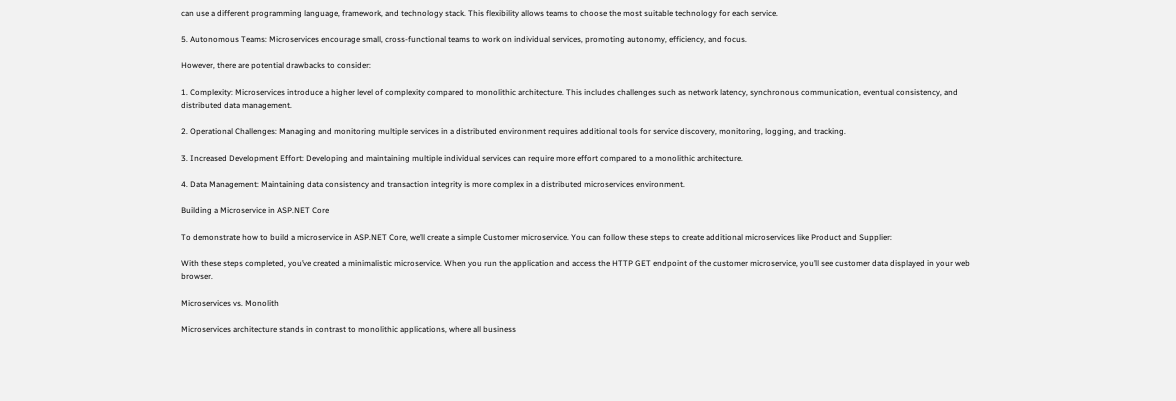can use a different programming language, framework, and technology stack. This flexibility allows teams to choose the most suitable technology for each service.

5. Autonomous Teams: Microservices encourage small, cross-functional teams to work on individual services, promoting autonomy, efficiency, and focus.

However, there are potential drawbacks to consider:

1. Complexity: Microservices introduce a higher level of complexity compared to monolithic architecture. This includes challenges such as network latency, synchronous communication, eventual consistency, and distributed data management.

2. Operational Challenges: Managing and monitoring multiple services in a distributed environment requires additional tools for service discovery, monitoring, logging, and tracking.

3. Increased Development Effort: Developing and maintaining multiple individual services can require more effort compared to a monolithic architecture.

4. Data Management: Maintaining data consistency and transaction integrity is more complex in a distributed microservices environment.

Building a Microservice in ASP.NET Core

To demonstrate how to build a microservice in ASP.NET Core, we’ll create a simple Customer microservice. You can follow these steps to create additional microservices like Product and Supplier:

With these steps completed, you’ve created a minimalistic microservice. When you run the application and access the HTTP GET endpoint of the customer microservice, you’ll see customer data displayed in your web browser.

Microservices vs. Monolith

Microservices architecture stands in contrast to monolithic applications, where all business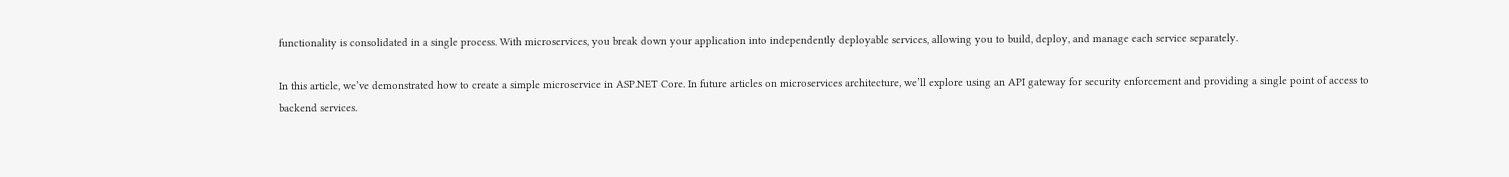functionality is consolidated in a single process. With microservices, you break down your application into independently deployable services, allowing you to build, deploy, and manage each service separately.

In this article, we’ve demonstrated how to create a simple microservice in ASP.NET Core. In future articles on microservices architecture, we’ll explore using an API gateway for security enforcement and providing a single point of access to backend services.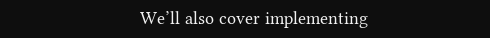We’ll also cover implementing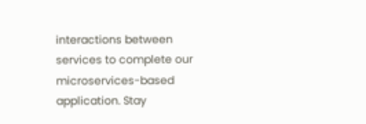interactions between services to complete our microservices-based application. Stay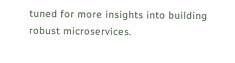tuned for more insights into building robust microservices.